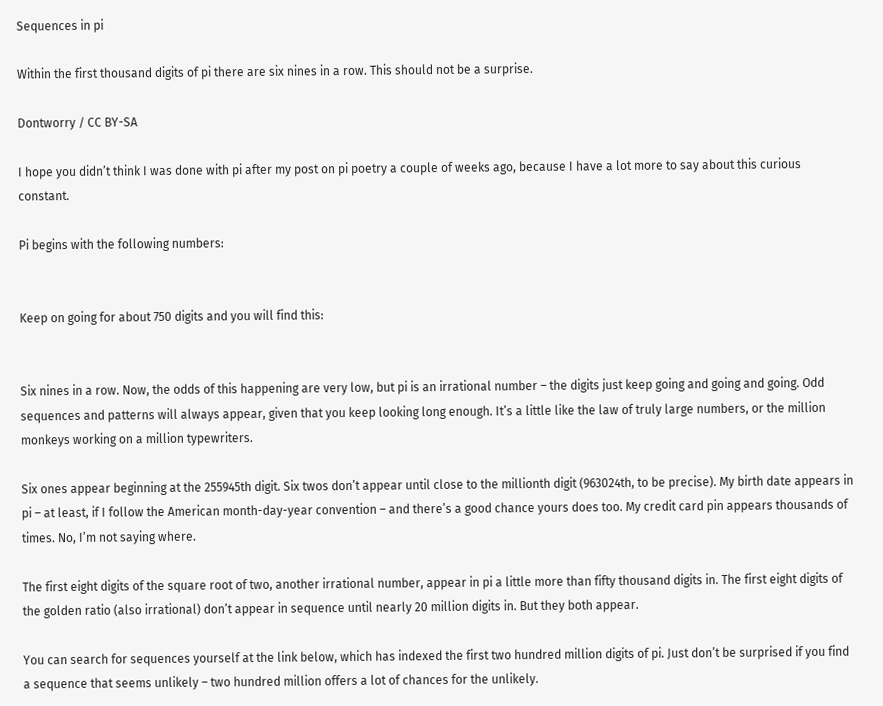Sequences in pi

Within the first thousand digits of pi there are six nines in a row. This should not be a surprise.

Dontworry / CC BY-SA

I hope you didn’t think I was done with pi after my post on pi poetry a couple of weeks ago, because I have a lot more to say about this curious constant.

Pi begins with the following numbers:


Keep on going for about 750 digits and you will find this:


Six nines in a row. Now, the odds of this happening are very low, but pi is an irrational number – the digits just keep going and going and going. Odd sequences and patterns will always appear, given that you keep looking long enough. It’s a little like the law of truly large numbers, or the million monkeys working on a million typewriters.

Six ones appear beginning at the 255945th digit. Six twos don’t appear until close to the millionth digit (963024th, to be precise). My birth date appears in pi – at least, if I follow the American month-day-year convention – and there’s a good chance yours does too. My credit card pin appears thousands of times. No, I’m not saying where.

The first eight digits of the square root of two, another irrational number, appear in pi a little more than fifty thousand digits in. The first eight digits of the golden ratio (also irrational) don’t appear in sequence until nearly 20 million digits in. But they both appear.

You can search for sequences yourself at the link below, which has indexed the first two hundred million digits of pi. Just don’t be surprised if you find a sequence that seems unlikely – two hundred million offers a lot of chances for the unlikely.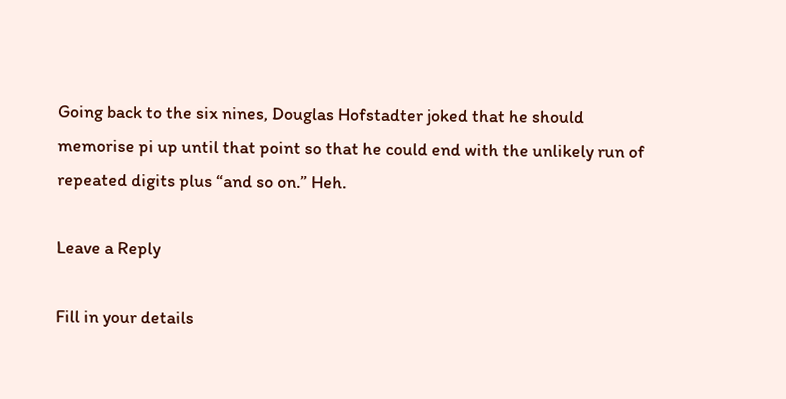Going back to the six nines, Douglas Hofstadter joked that he should memorise pi up until that point so that he could end with the unlikely run of repeated digits plus “and so on.” Heh.

Leave a Reply

Fill in your details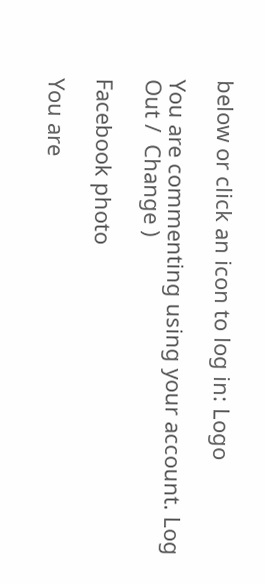below or click an icon to log in: Logo

You are commenting using your account. Log Out /  Change )

Facebook photo

You are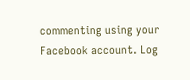commenting using your Facebook account. Log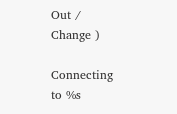Out /  Change )

Connecting to %s